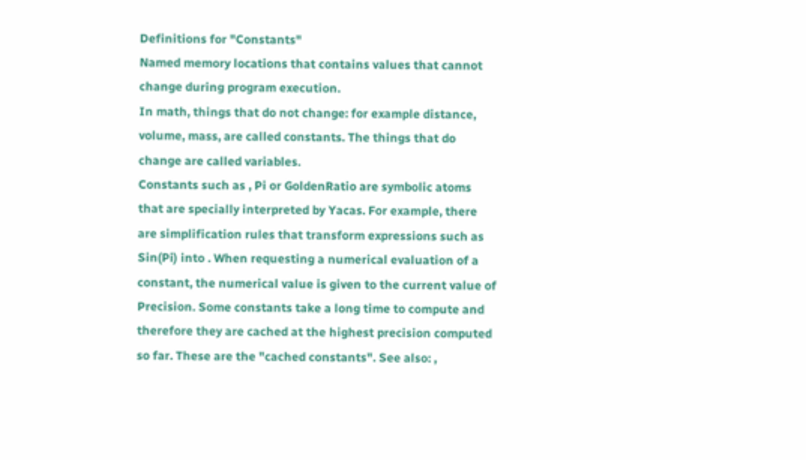Definitions for "Constants"
Named memory locations that contains values that cannot change during program execution.
In math, things that do not change: for example distance, volume, mass, are called constants. The things that do change are called variables.
Constants such as , Pi or GoldenRatio are symbolic atoms that are specially interpreted by Yacas. For example, there are simplification rules that transform expressions such as Sin(Pi) into . When requesting a numerical evaluation of a constant, the numerical value is given to the current value of Precision. Some constants take a long time to compute and therefore they are cached at the highest precision computed so far. These are the "cached constants". See also: ,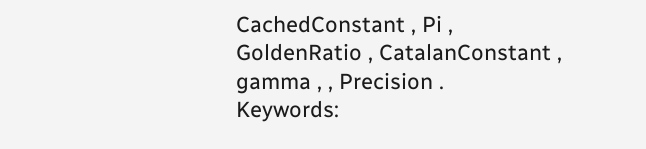CachedConstant , Pi , GoldenRatio , CatalanConstant , gamma , , Precision .
Keywords: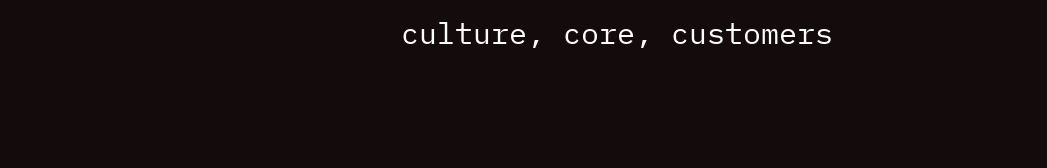culture, core, customers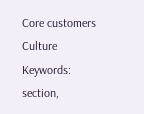Core customers Culture
Keywords:  section,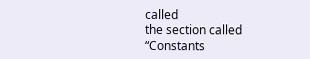called
the section called “Constants